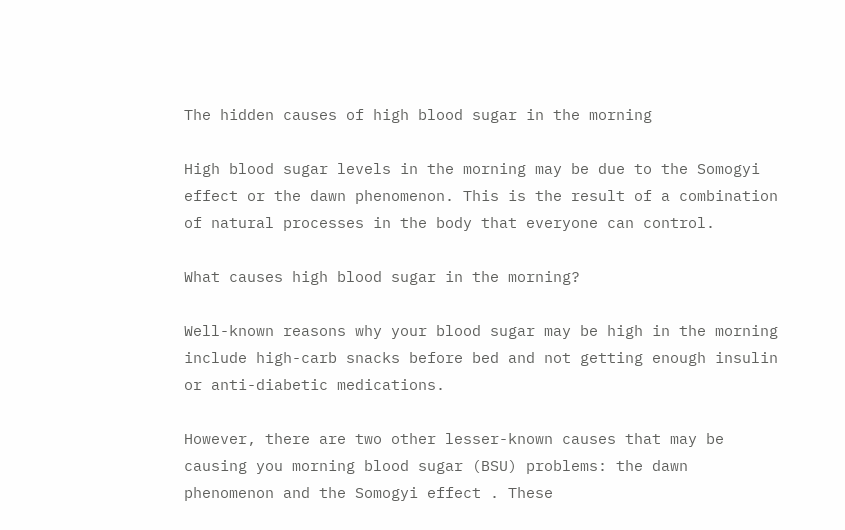The hidden causes of high blood sugar in the morning

High blood sugar levels in the morning may be due to the Somogyi effect or the dawn phenomenon. This is the result of a combination of natural processes in the body that everyone can control.

What causes high blood sugar in the morning?

Well-known reasons why your blood sugar may be high in the morning include high-carb snacks before bed and not getting enough insulin or anti-diabetic medications.

However, there are two other lesser-known causes that may be causing you morning blood sugar (BSU) problems: the dawn phenomenon and the Somogyi effect . These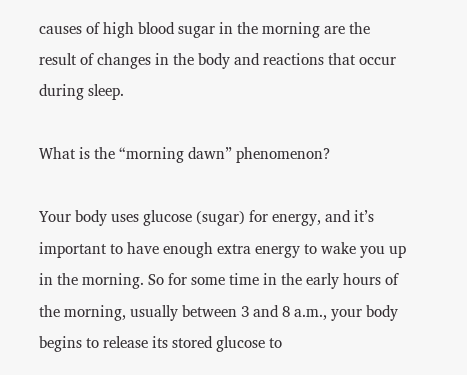causes of high blood sugar in the morning are the result of changes in the body and reactions that occur during sleep.

What is the “morning dawn” phenomenon?

Your body uses glucose (sugar) for energy, and it’s important to have enough extra energy to wake you up in the morning. So for some time in the early hours of the morning, usually between 3 and 8 a.m., your body begins to release its stored glucose to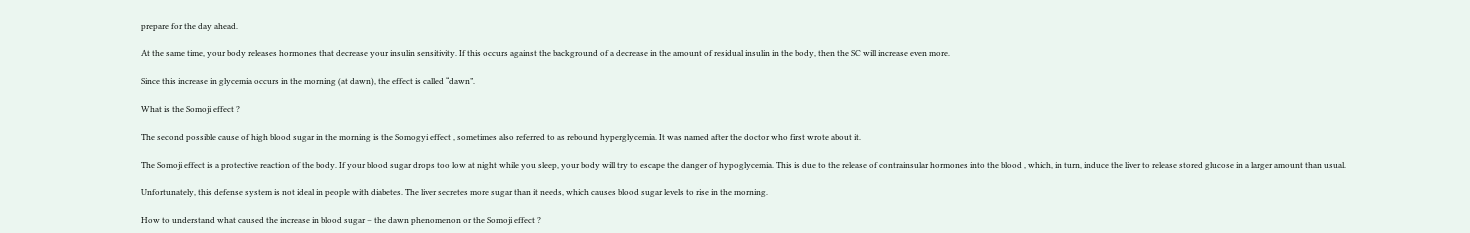prepare for the day ahead.

At the same time, your body releases hormones that decrease your insulin sensitivity. If this occurs against the background of a decrease in the amount of residual insulin in the body, then the SC will increase even more.

Since this increase in glycemia occurs in the morning (at dawn), the effect is called “dawn”.

What is the Somoji effect ?

The second possible cause of high blood sugar in the morning is the Somogyi effect , sometimes also referred to as rebound hyperglycemia. It was named after the doctor who first wrote about it.

The Somoji effect is a protective reaction of the body. If your blood sugar drops too low at night while you sleep, your body will try to escape the danger of hypoglycemia. This is due to the release of contrainsular hormones into the blood , which, in turn, induce the liver to release stored glucose in a larger amount than usual.

Unfortunately, this defense system is not ideal in people with diabetes. The liver secretes more sugar than it needs, which causes blood sugar levels to rise in the morning.

How to understand what caused the increase in blood sugar – the dawn phenomenon or the Somoji effect ?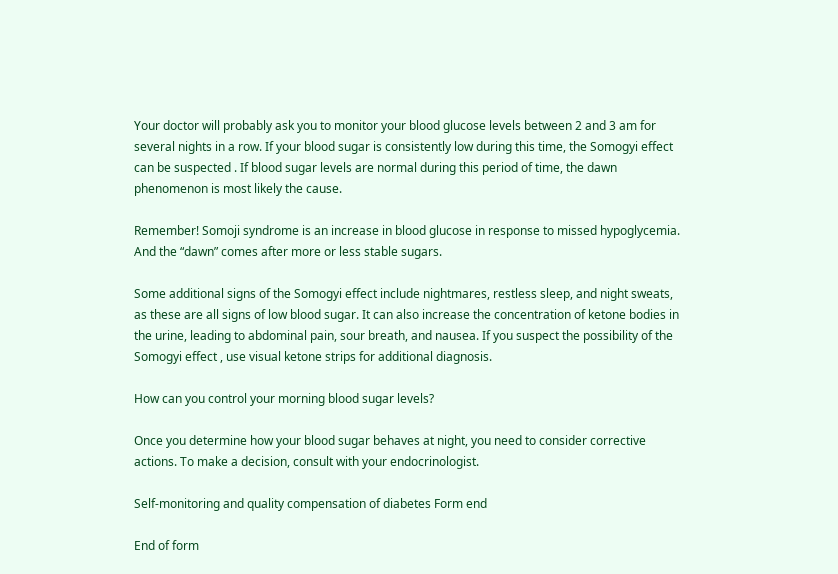Your doctor will probably ask you to monitor your blood glucose levels between 2 and 3 am for several nights in a row. If your blood sugar is consistently low during this time, the Somogyi effect can be suspected . If blood sugar levels are normal during this period of time, the dawn phenomenon is most likely the cause.

Remember! Somoji syndrome is an increase in blood glucose in response to missed hypoglycemia. And the “dawn” comes after more or less stable sugars.

Some additional signs of the Somogyi effect include nightmares, restless sleep, and night sweats, as these are all signs of low blood sugar. It can also increase the concentration of ketone bodies in the urine, leading to abdominal pain, sour breath, and nausea. If you suspect the possibility of the Somogyi effect , use visual ketone strips for additional diagnosis.

How can you control your morning blood sugar levels?

Once you determine how your blood sugar behaves at night, you need to consider corrective actions. To make a decision, consult with your endocrinologist.

Self-monitoring and quality compensation of diabetes Form end

End of form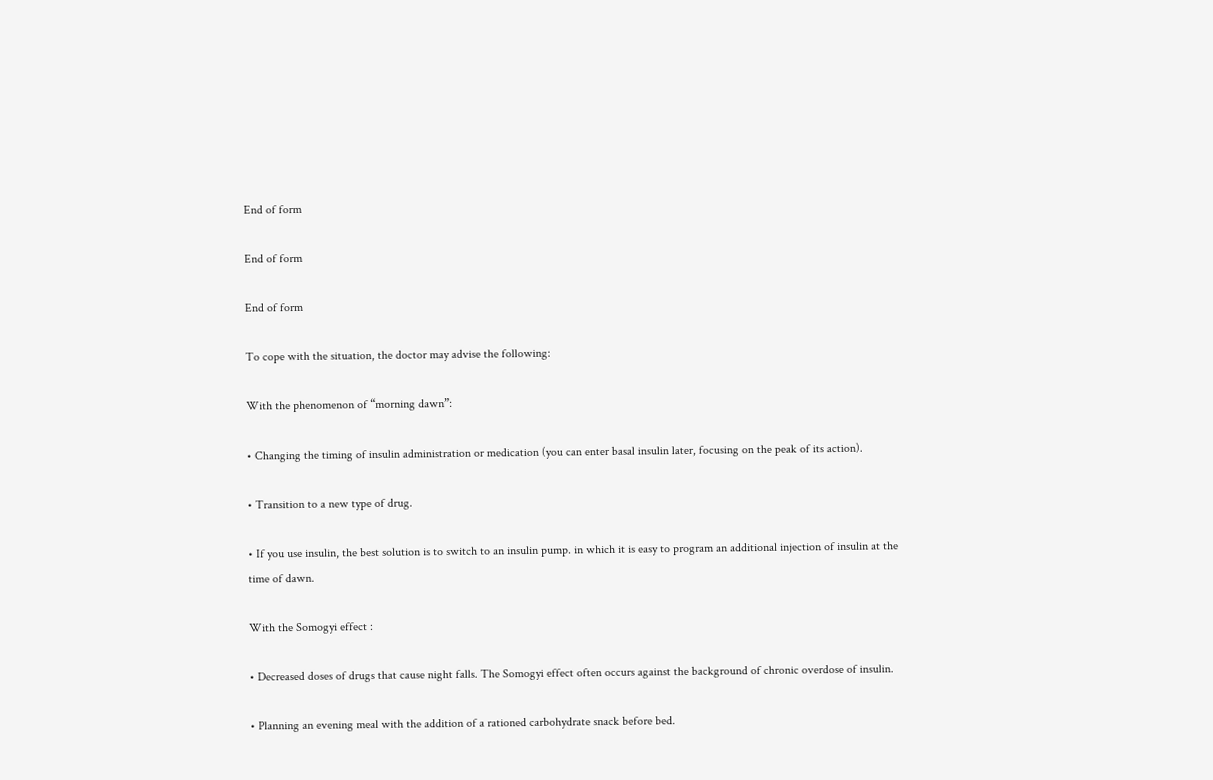End of form

End of form

End of form

To cope with the situation, the doctor may advise the following:

With the phenomenon of “morning dawn”:

• Changing the timing of insulin administration or medication (you can enter basal insulin later, focusing on the peak of its action).

• Transition to a new type of drug.

• If you use insulin, the best solution is to switch to an insulin pump. in which it is easy to program an additional injection of insulin at the time of dawn.

With the Somogyi effect :

• Decreased doses of drugs that cause night falls. The Somogyi effect often occurs against the background of chronic overdose of insulin.

• Planning an evening meal with the addition of a rationed carbohydrate snack before bed.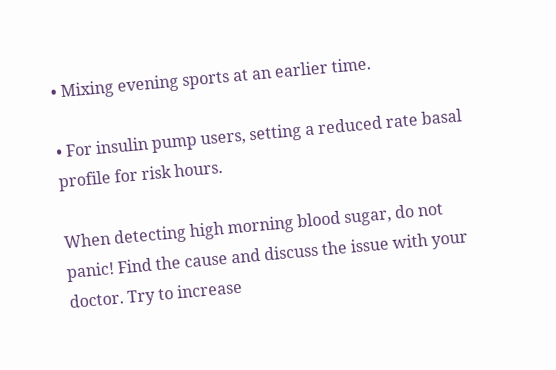• Mixing evening sports at an earlier time.

• For insulin pump users, setting a reduced rate basal profile for risk hours.

When detecting high morning blood sugar, do not panic! Find the cause and discuss the issue with your doctor. Try to increase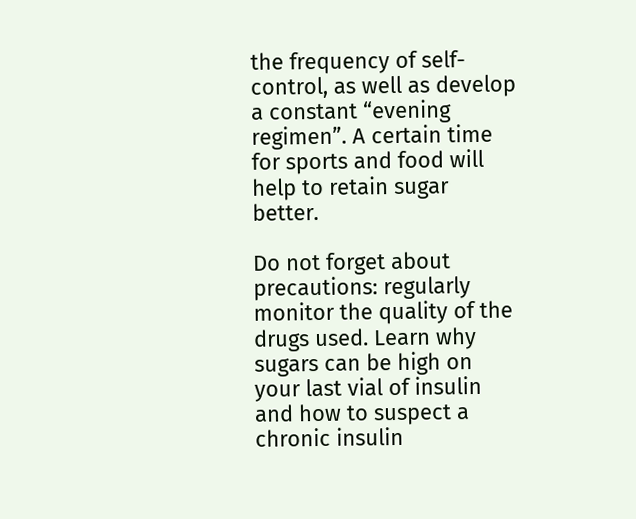the frequency of self-control, as well as develop a constant “evening regimen”. A certain time for sports and food will help to retain sugar better.

Do not forget about precautions: regularly monitor the quality of the drugs used. Learn why sugars can be high on your last vial of insulin and how to suspect a chronic insulin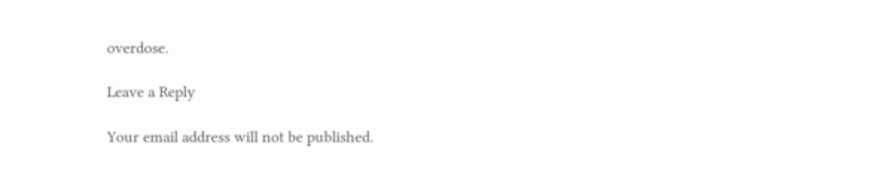overdose.

Leave a Reply

Your email address will not be published.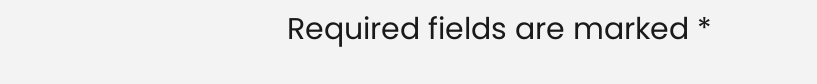Required fields are marked *